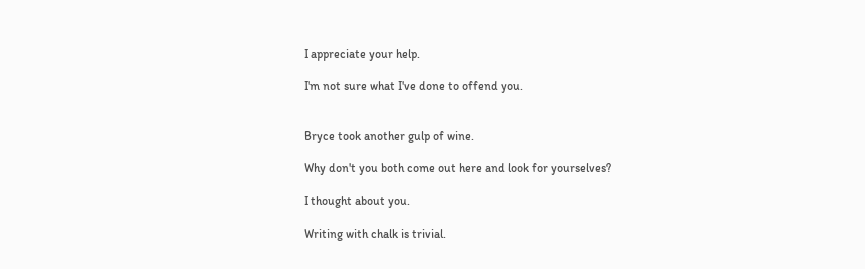I appreciate your help.

I'm not sure what I've done to offend you.


Bryce took another gulp of wine.

Why don't you both come out here and look for yourselves?

I thought about you.

Writing with chalk is trivial.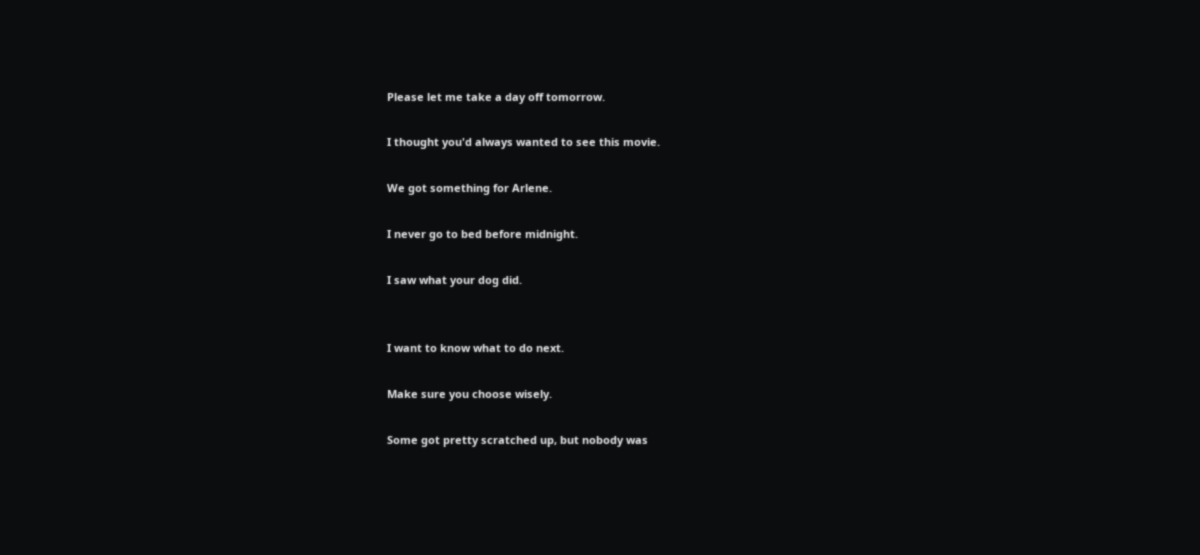Please let me take a day off tomorrow.

I thought you'd always wanted to see this movie.

We got something for Arlene.

I never go to bed before midnight.

I saw what your dog did.


I want to know what to do next.

Make sure you choose wisely.

Some got pretty scratched up, but nobody was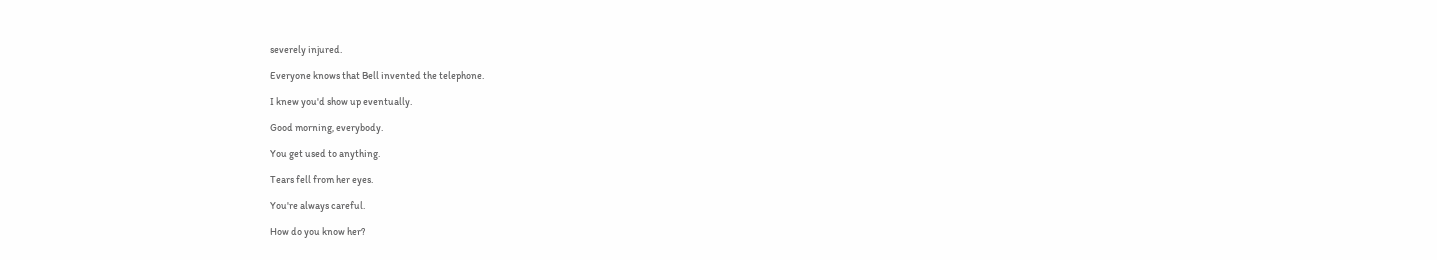severely injured.

Everyone knows that Bell invented the telephone.

I knew you'd show up eventually.

Good morning, everybody.

You get used to anything.

Tears fell from her eyes.

You're always careful.

How do you know her?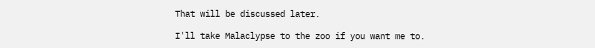That will be discussed later.

I'll take Malaclypse to the zoo if you want me to.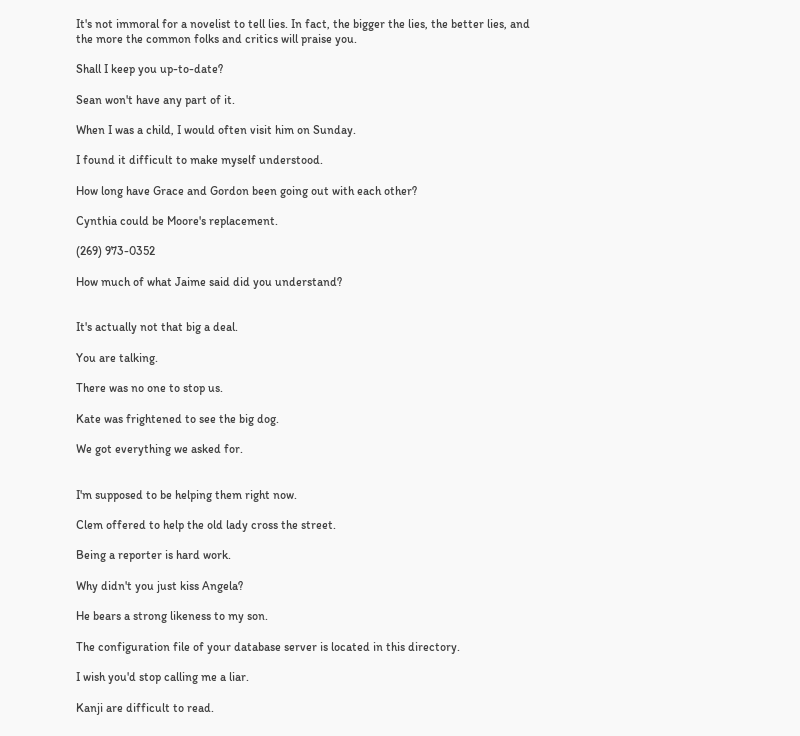It's not immoral for a novelist to tell lies. In fact, the bigger the lies, the better lies, and the more the common folks and critics will praise you.

Shall I keep you up-to-date?

Sean won't have any part of it.

When I was a child, I would often visit him on Sunday.

I found it difficult to make myself understood.

How long have Grace and Gordon been going out with each other?

Cynthia could be Moore's replacement.

(269) 973-0352

How much of what Jaime said did you understand?


It's actually not that big a deal.

You are talking.

There was no one to stop us.

Kate was frightened to see the big dog.

We got everything we asked for.


I'm supposed to be helping them right now.

Clem offered to help the old lady cross the street.

Being a reporter is hard work.

Why didn't you just kiss Angela?

He bears a strong likeness to my son.

The configuration file of your database server is located in this directory.

I wish you'd stop calling me a liar.

Kanji are difficult to read.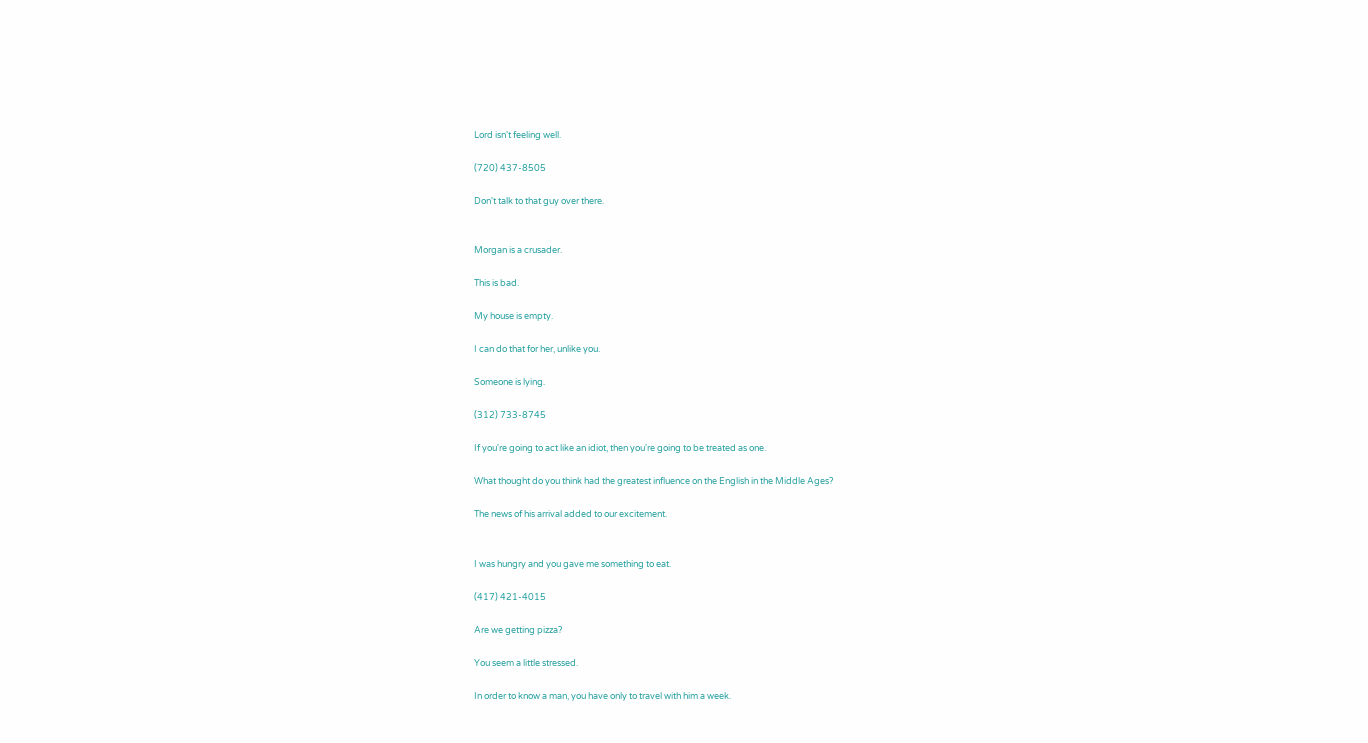Lord isn't feeling well.

(720) 437-8505

Don't talk to that guy over there.


Morgan is a crusader.

This is bad.

My house is empty.

I can do that for her, unlike you.

Someone is lying.

(312) 733-8745

If you're going to act like an idiot, then you're going to be treated as one.

What thought do you think had the greatest influence on the English in the Middle Ages?

The news of his arrival added to our excitement.


I was hungry and you gave me something to eat.

(417) 421-4015

Are we getting pizza?

You seem a little stressed.

In order to know a man, you have only to travel with him a week.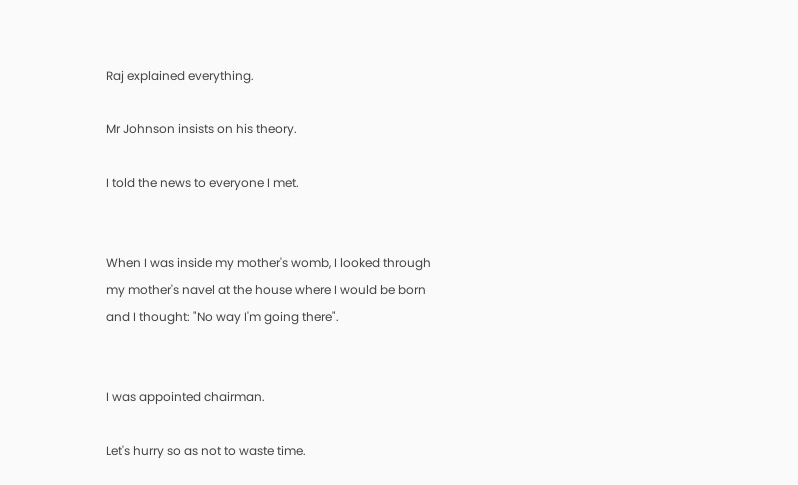Raj explained everything.

Mr Johnson insists on his theory.

I told the news to everyone I met.


When I was inside my mother's womb, I looked through my mother's navel at the house where I would be born and I thought: "No way I'm going there".


I was appointed chairman.

Let's hurry so as not to waste time.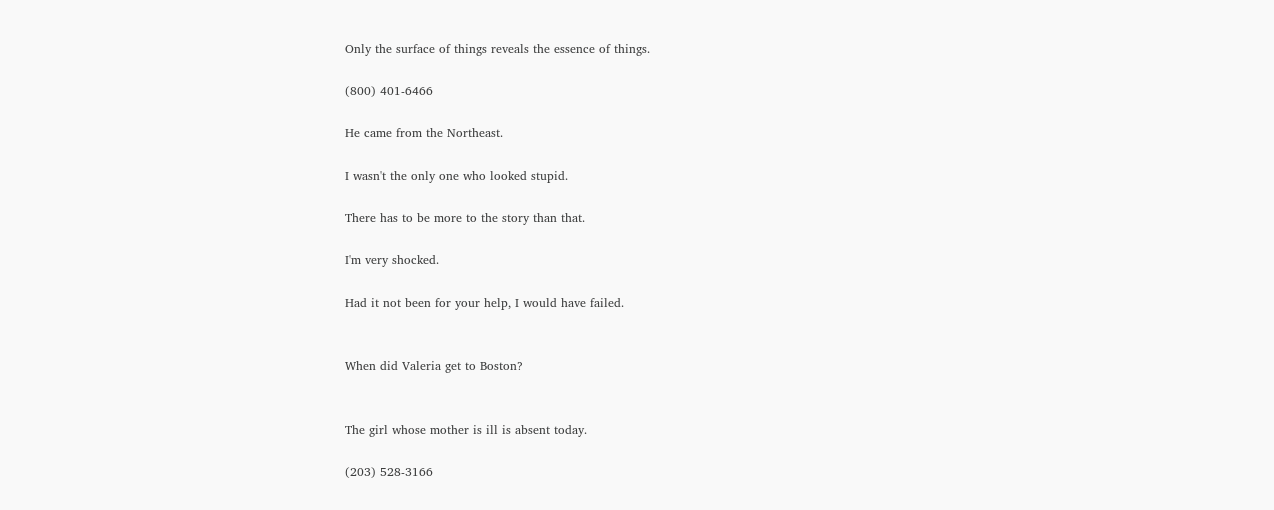Only the surface of things reveals the essence of things.

(800) 401-6466

He came from the Northeast.

I wasn't the only one who looked stupid.

There has to be more to the story than that.

I'm very shocked.

Had it not been for your help, I would have failed.


When did Valeria get to Boston?


The girl whose mother is ill is absent today.

(203) 528-3166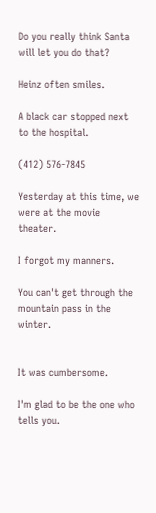Do you really think Santa will let you do that?

Heinz often smiles.

A black car stopped next to the hospital.

(412) 576-7845

Yesterday at this time, we were at the movie theater.

I forgot my manners.

You can't get through the mountain pass in the winter.


It was cumbersome.

I'm glad to be the one who tells you.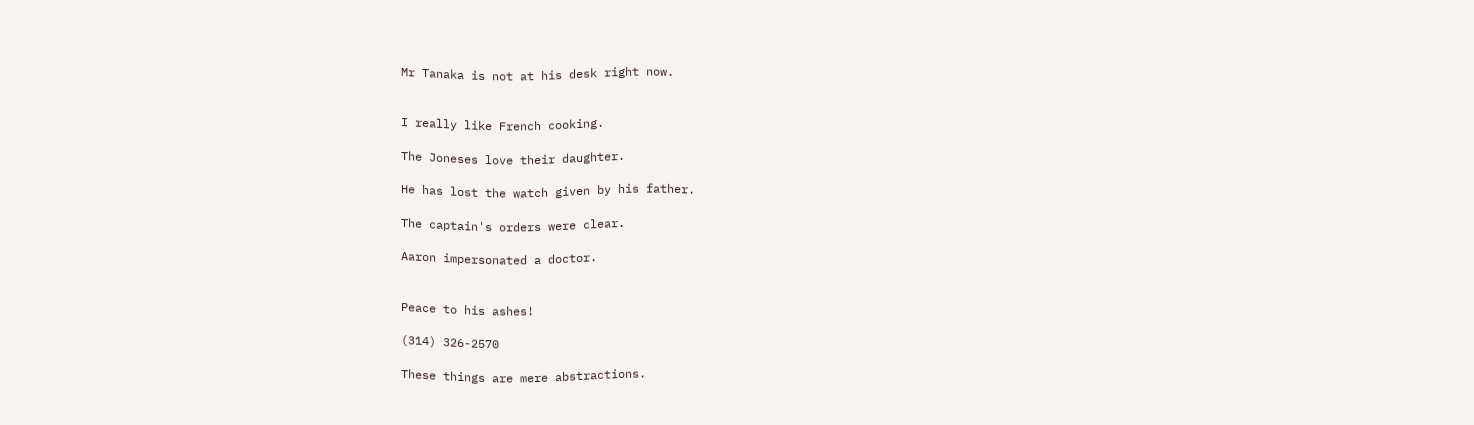Mr Tanaka is not at his desk right now.


I really like French cooking.

The Joneses love their daughter.

He has lost the watch given by his father.

The captain's orders were clear.

Aaron impersonated a doctor.


Peace to his ashes!

(314) 326-2570

These things are mere abstractions.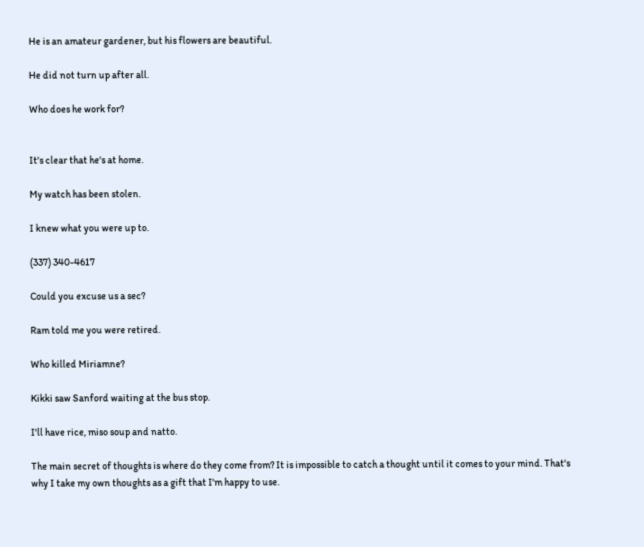He is an amateur gardener, but his flowers are beautiful.

He did not turn up after all.

Who does he work for?


It's clear that he's at home.

My watch has been stolen.

I knew what you were up to.

(337) 340-4617

Could you excuse us a sec?

Ram told me you were retired.

Who killed Miriamne?

Kikki saw Sanford waiting at the bus stop.

I'll have rice, miso soup and natto.

The main secret of thoughts is where do they come from? It is impossible to catch a thought until it comes to your mind. That's why I take my own thoughts as a gift that I'm happy to use.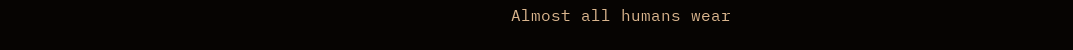Almost all humans wear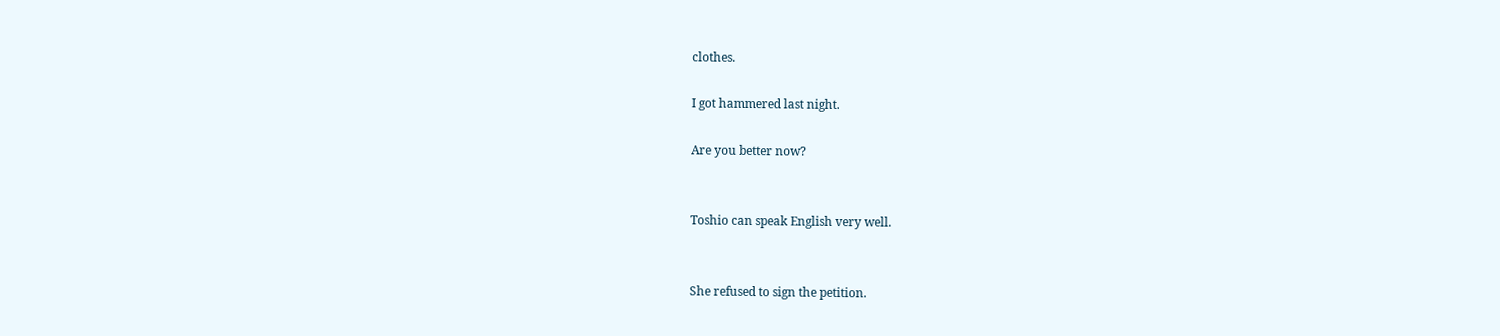clothes.

I got hammered last night.

Are you better now?


Toshio can speak English very well.


She refused to sign the petition.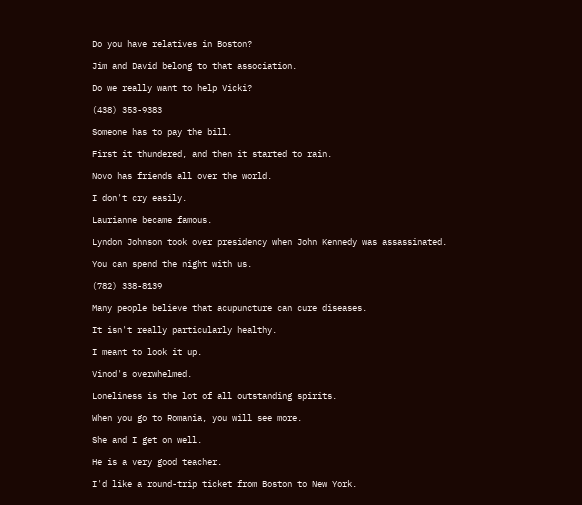Do you have relatives in Boston?

Jim and David belong to that association.

Do we really want to help Vicki?

(438) 353-9383

Someone has to pay the bill.

First it thundered, and then it started to rain.

Novo has friends all over the world.

I don't cry easily.

Laurianne became famous.

Lyndon Johnson took over presidency when John Kennedy was assassinated.

You can spend the night with us.

(782) 338-8139

Many people believe that acupuncture can cure diseases.

It isn't really particularly healthy.

I meant to look it up.

Vinod's overwhelmed.

Loneliness is the lot of all outstanding spirits.

When you go to Romania, you will see more.

She and I get on well.

He is a very good teacher.

I'd like a round-trip ticket from Boston to New York.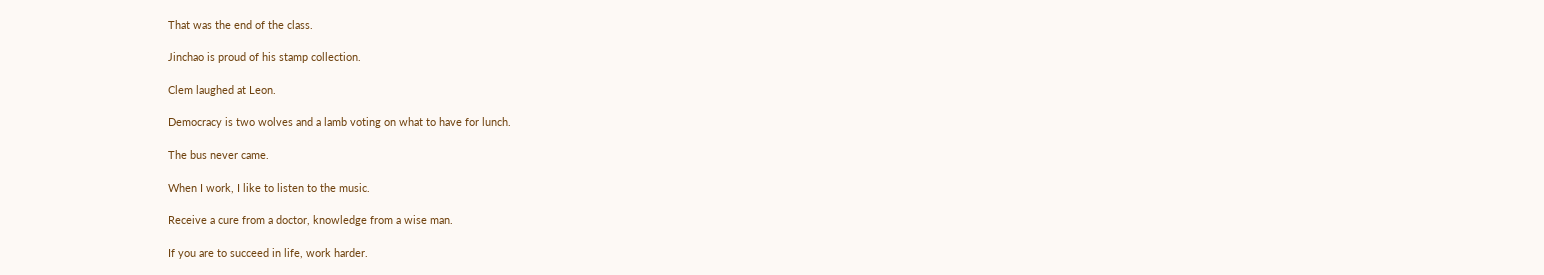That was the end of the class.

Jinchao is proud of his stamp collection.

Clem laughed at Leon.

Democracy is two wolves and a lamb voting on what to have for lunch.

The bus never came.

When I work, I like to listen to the music.

Receive a cure from a doctor, knowledge from a wise man.

If you are to succeed in life, work harder.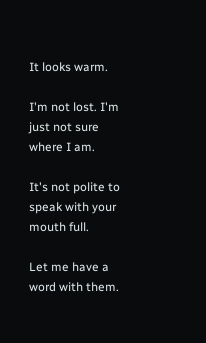It looks warm.

I'm not lost. I'm just not sure where I am.

It's not polite to speak with your mouth full.

Let me have a word with them.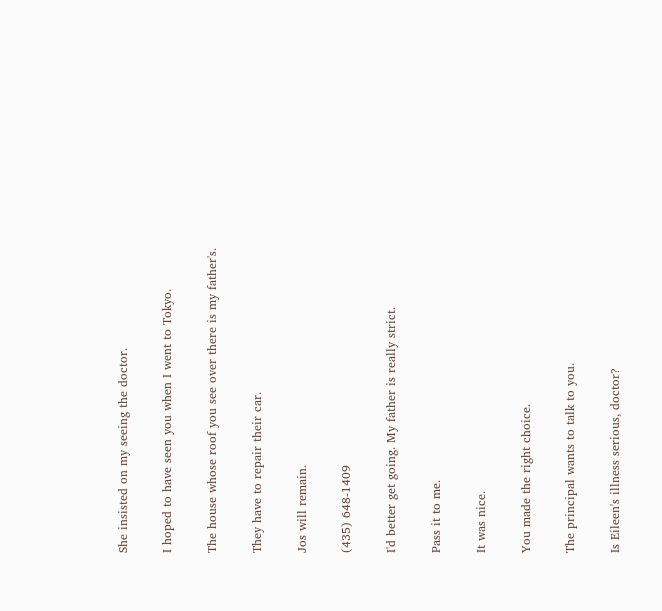She insisted on my seeing the doctor.

I hoped to have seen you when I went to Tokyo.

The house whose roof you see over there is my father's.

They have to repair their car.

Jos will remain.

(435) 648-1409

I'd better get going. My father is really strict.

Pass it to me.

It was nice.

You made the right choice.

The principal wants to talk to you.

Is Eileen's illness serious, doctor?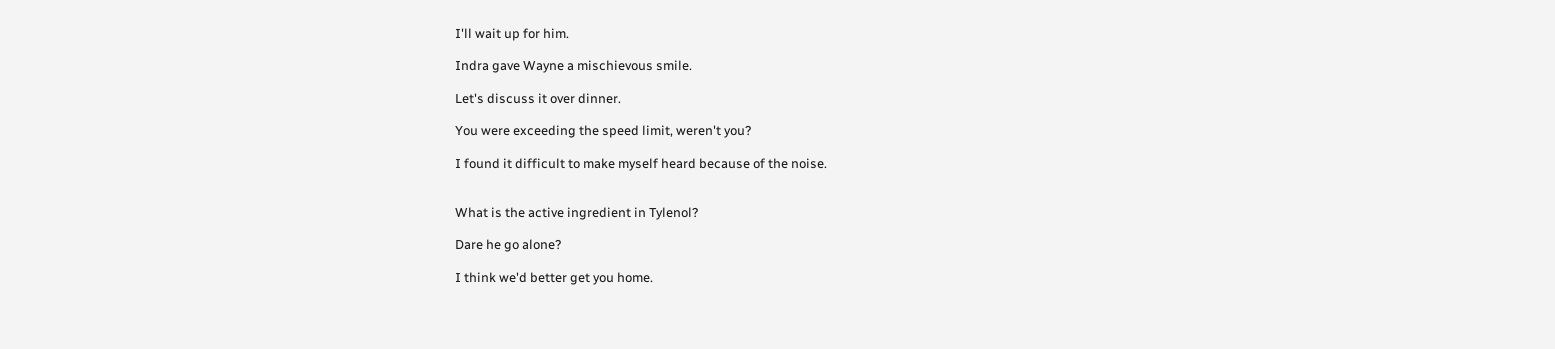I'll wait up for him.

Indra gave Wayne a mischievous smile.

Let's discuss it over dinner.

You were exceeding the speed limit, weren't you?

I found it difficult to make myself heard because of the noise.


What is the active ingredient in Tylenol?

Dare he go alone?

I think we'd better get you home.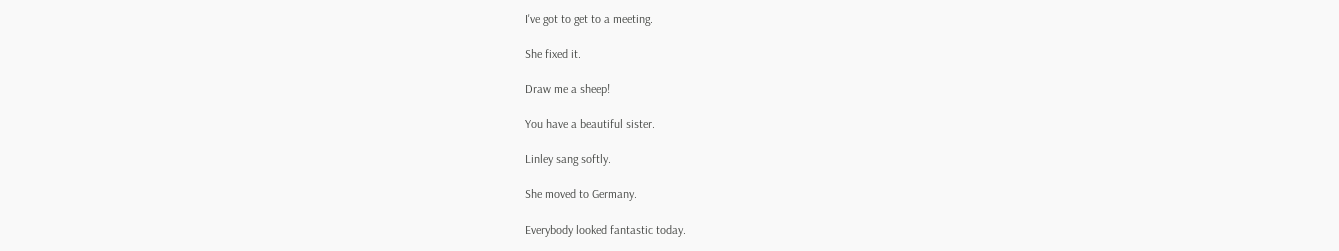I've got to get to a meeting.

She fixed it.

Draw me a sheep!

You have a beautiful sister.

Linley sang softly.

She moved to Germany.

Everybody looked fantastic today.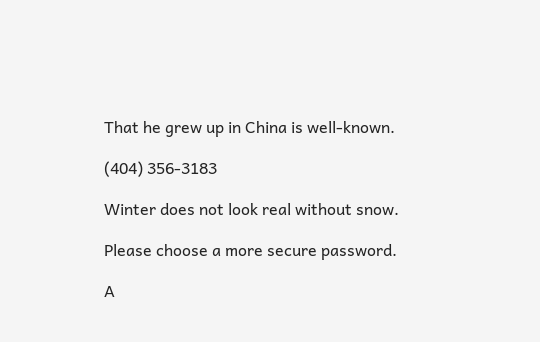That he grew up in China is well-known.

(404) 356-3183

Winter does not look real without snow.

Please choose a more secure password.

A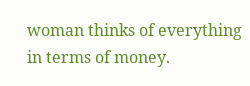woman thinks of everything in terms of money.